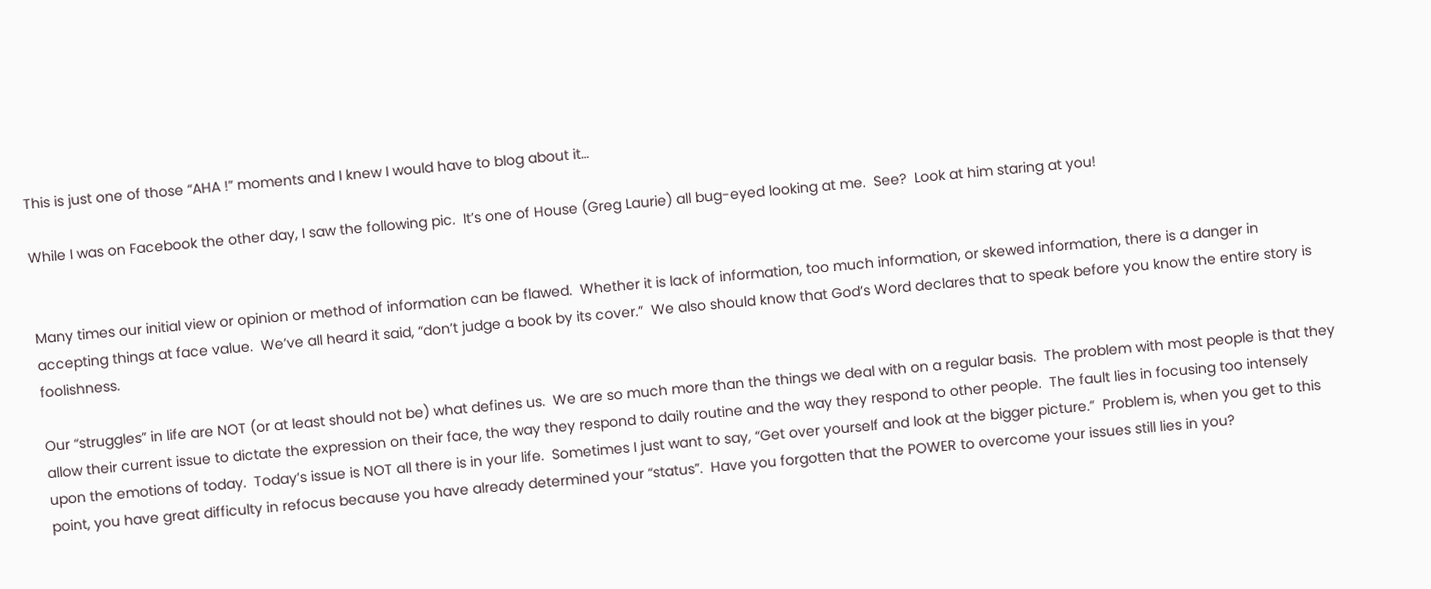This is just one of those “AHA !” moments and I knew I would have to blog about it…

While I was on Facebook the other day, I saw the following pic.  It’s one of House (Greg Laurie) all bug-eyed looking at me.  See?  Look at him staring at you!


Many times our initial view or opinion or method of information can be flawed.  Whether it is lack of information, too much information, or skewed information, there is a danger in accepting things at face value.  We’ve all heard it said, “don’t judge a book by its cover.”  We also should know that God’s Word declares that to speak before you know the entire story is foolishness.

Our “struggles” in life are NOT (or at least should not be) what defines us.  We are so much more than the things we deal with on a regular basis.  The problem with most people is that they allow their current issue to dictate the expression on their face, the way they respond to daily routine and the way they respond to other people.  The fault lies in focusing too intensely upon the emotions of today.  Today’s issue is NOT all there is in your life.  Sometimes I just want to say, “Get over yourself and look at the bigger picture.”  Problem is, when you get to this point, you have great difficulty in refocus because you have already determined your “status”.  Have you forgotten that the POWER to overcome your issues still lies in you?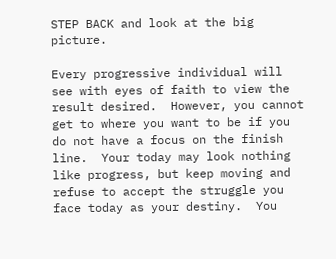STEP BACK and look at the big picture.

Every progressive individual will see with eyes of faith to view the result desired.  However, you cannot get to where you want to be if you do not have a focus on the finish line.  Your today may look nothing like progress, but keep moving and refuse to accept the struggle you face today as your destiny.  You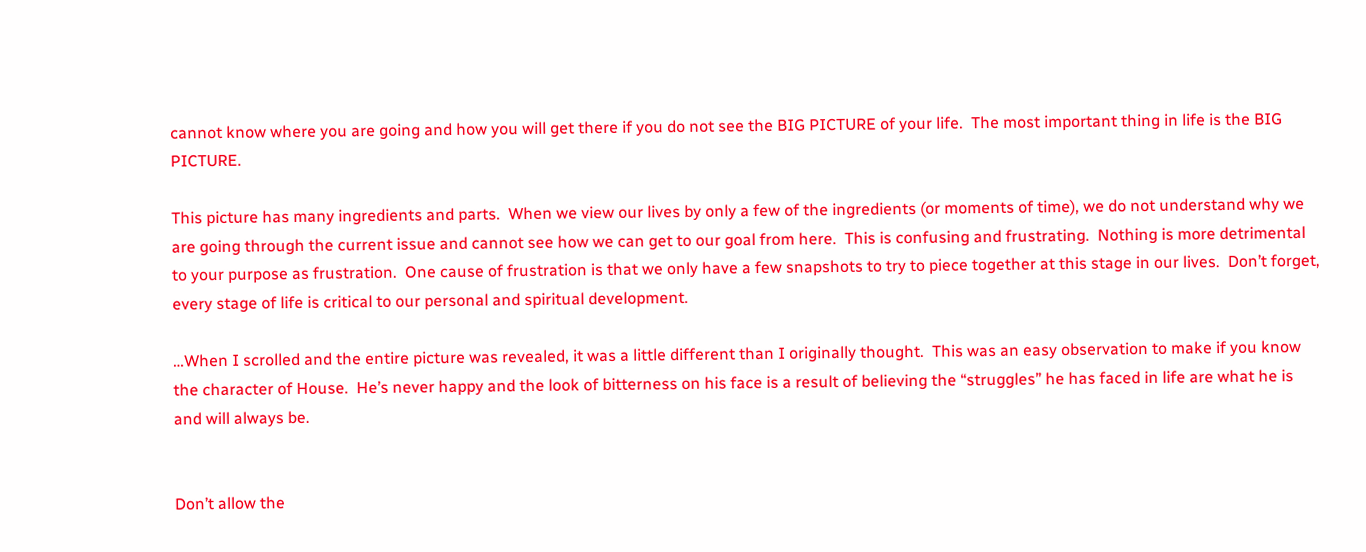cannot know where you are going and how you will get there if you do not see the BIG PICTURE of your life.  The most important thing in life is the BIG PICTURE.

This picture has many ingredients and parts.  When we view our lives by only a few of the ingredients (or moments of time), we do not understand why we are going through the current issue and cannot see how we can get to our goal from here.  This is confusing and frustrating.  Nothing is more detrimental to your purpose as frustration.  One cause of frustration is that we only have a few snapshots to try to piece together at this stage in our lives.  Don’t forget, every stage of life is critical to our personal and spiritual development.

…When I scrolled and the entire picture was revealed, it was a little different than I originally thought.  This was an easy observation to make if you know the character of House.  He’s never happy and the look of bitterness on his face is a result of believing the “struggles” he has faced in life are what he is and will always be.


Don’t allow the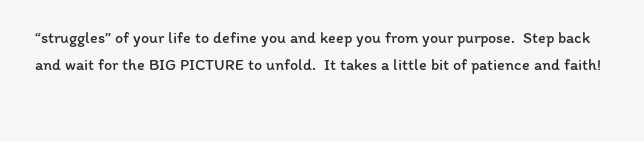“struggles” of your life to define you and keep you from your purpose.  Step back and wait for the BIG PICTURE to unfold.  It takes a little bit of patience and faith!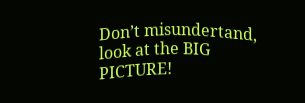Don’t misundertand, look at the BIG PICTURE!